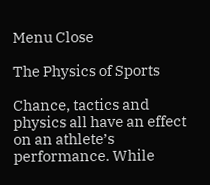Menu Close

The Physics of Sports

Chance, tactics and physics all have an effect on an athlete’s performance. While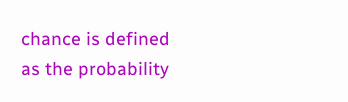chance is defined as the probability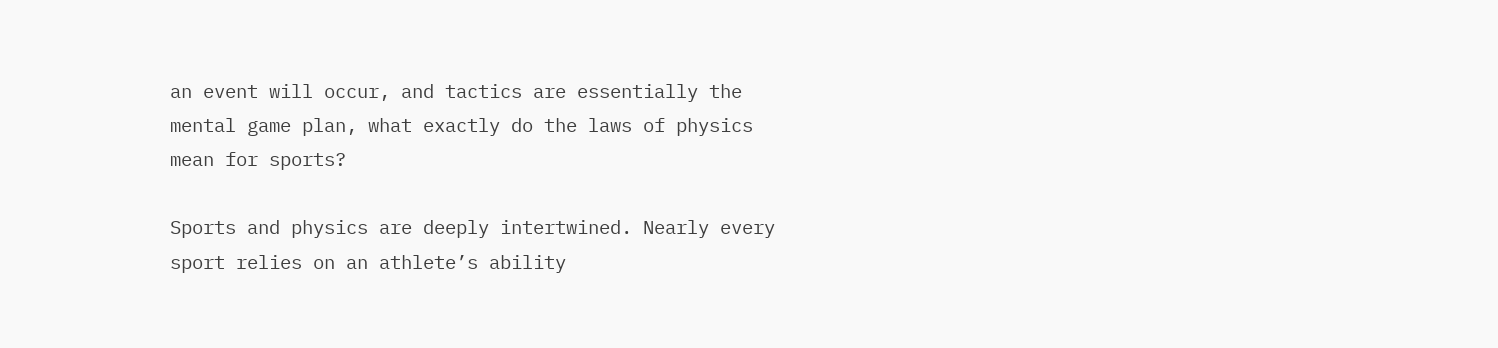an event will occur, and tactics are essentially the mental game plan, what exactly do the laws of physics mean for sports?

Sports and physics are deeply intertwined. Nearly every sport relies on an athlete’s ability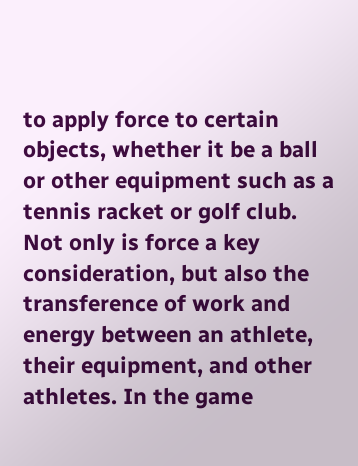to apply force to certain objects, whether it be a ball or other equipment such as a tennis racket or golf club. Not only is force a key consideration, but also the transference of work and energy between an athlete, their equipment, and other athletes. In the game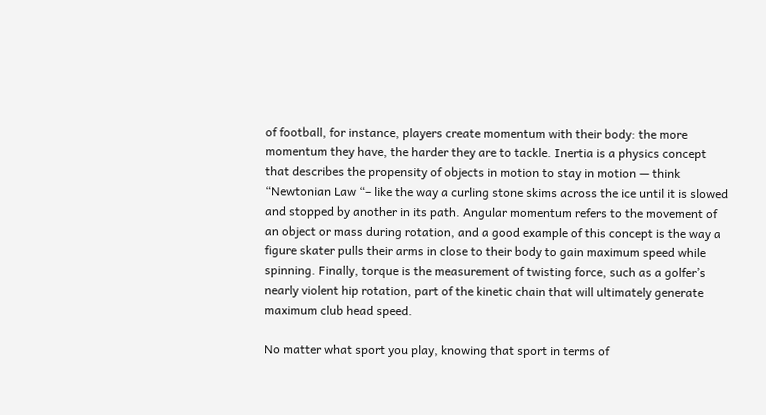of football, for instance, players create momentum with their body: the more momentum they have, the harder they are to tackle. Inertia is a physics concept that describes the propensity of objects in motion to stay in motion — think “Newtonian Law “– like the way a curling stone skims across the ice until it is slowed and stopped by another in its path. Angular momentum refers to the movement of an object or mass during rotation, and a good example of this concept is the way a figure skater pulls their arms in close to their body to gain maximum speed while spinning. Finally, torque is the measurement of twisting force, such as a golfer’s nearly violent hip rotation, part of the kinetic chain that will ultimately generate maximum club head speed.

No matter what sport you play, knowing that sport in terms of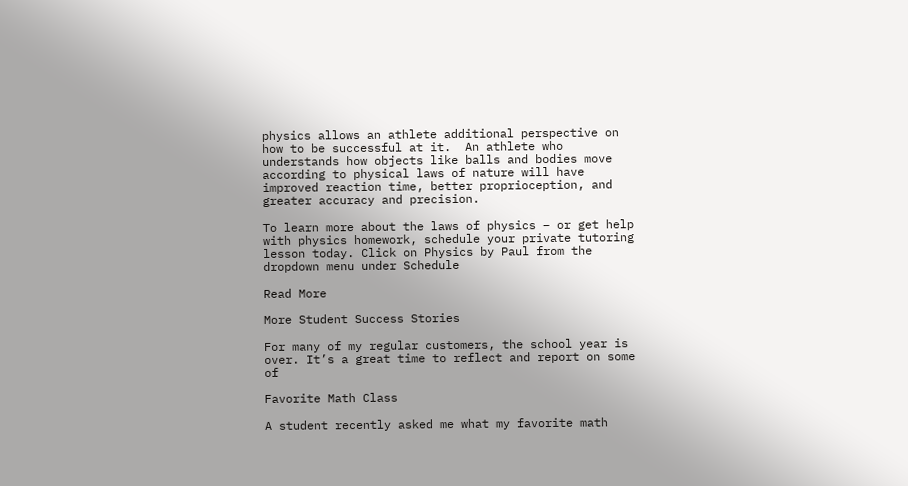physics allows an athlete additional perspective on how to be successful at it.  An athlete who understands how objects like balls and bodies move according to physical laws of nature will have improved reaction time, better proprioception, and greater accuracy and precision.

To learn more about the laws of physics – or get help with physics homework, schedule your private tutoring lesson today. Click on Physics by Paul from the dropdown menu under Schedule

Read More

More Student Success Stories

For many of my regular customers, the school year is over. It’s a great time to reflect and report on some of

Favorite Math Class

A student recently asked me what my favorite math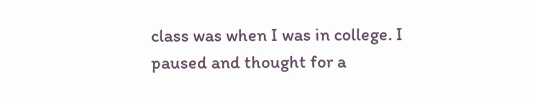class was when I was in college. I paused and thought for a